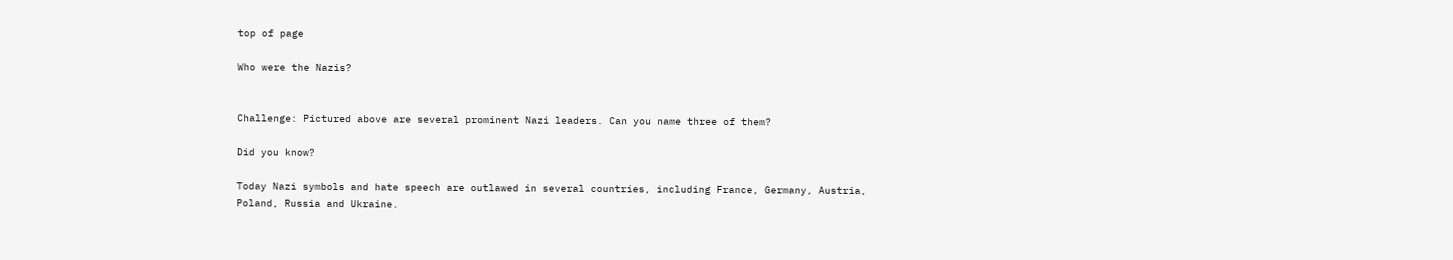top of page

Who were the Nazis?


Challenge: Pictured above are several prominent Nazi leaders. Can you name three of them?

Did you know?

Today Nazi symbols and hate speech are outlawed in several countries, including France, Germany, Austria, Poland, Russia and Ukraine.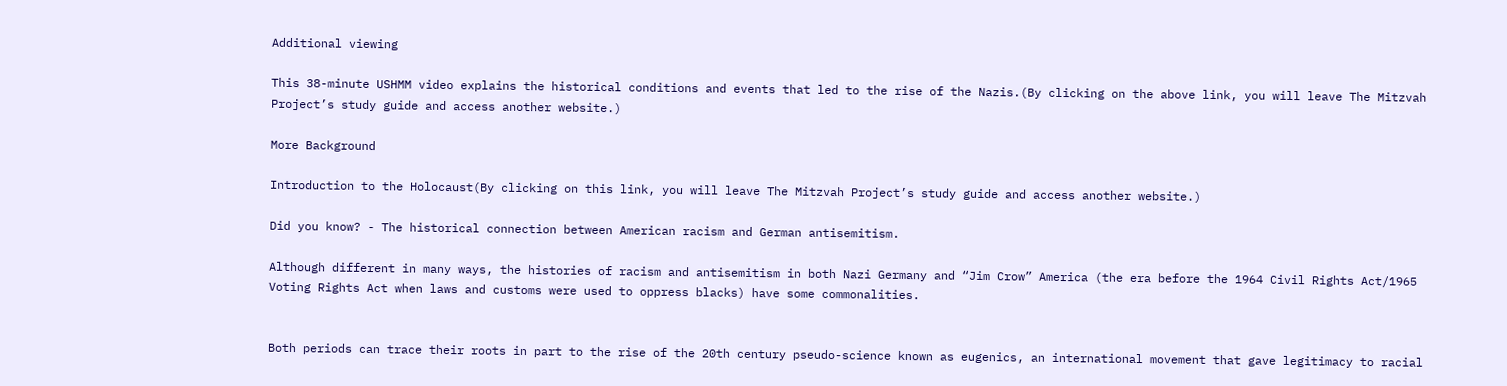Additional viewing

This 38-minute USHMM video explains the historical conditions and events that led to the rise of the Nazis.(By clicking on the above link, you will leave The Mitzvah Project’s study guide and access another website.)

More Background

Introduction to the Holocaust(By clicking on this link, you will leave The Mitzvah Project’s study guide and access another website.)

Did you know? - The historical connection between American racism and German antisemitism.

Although different in many ways, the histories of racism and antisemitism in both Nazi Germany and “Jim Crow” America (the era before the 1964 Civil Rights Act/1965 Voting Rights Act when laws and customs were used to oppress blacks) have some commonalities.


Both periods can trace their roots in part to the rise of the 20th century pseudo-science known as eugenics, an international movement that gave legitimacy to racial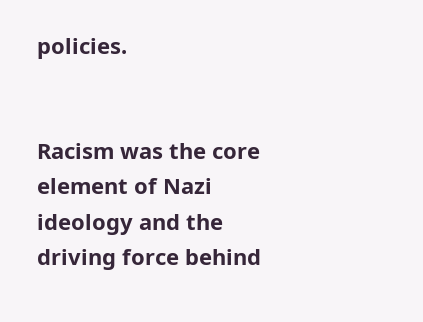policies.


Racism was the core element of Nazi ideology and the driving force behind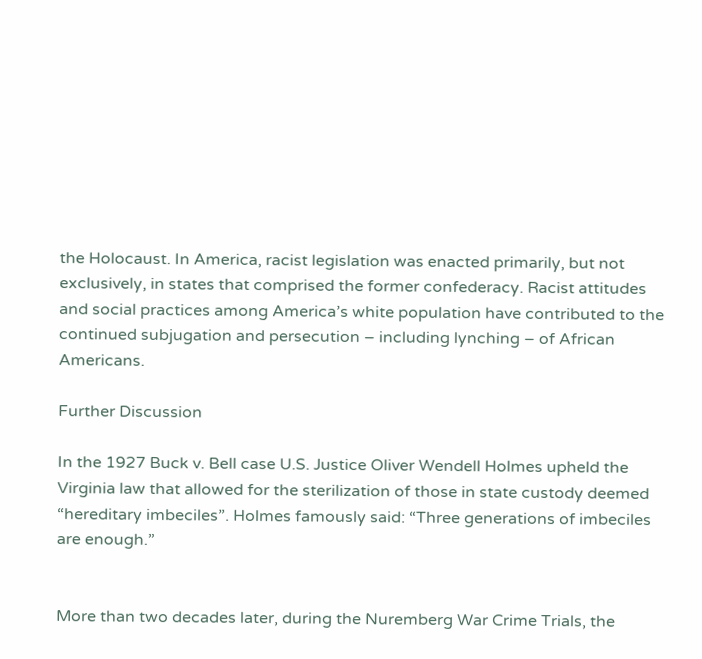the Holocaust. In America, racist legislation was enacted primarily, but not exclusively, in states that comprised the former confederacy. Racist attitudes and social practices among America’s white population have contributed to the continued subjugation and persecution – including lynching – of African Americans.

Further Discussion

In the 1927 Buck v. Bell case U.S. Justice Oliver Wendell Holmes upheld the Virginia law that allowed for the sterilization of those in state custody deemed “hereditary imbeciles”. Holmes famously said: “Three generations of imbeciles are enough.”


More than two decades later, during the Nuremberg War Crime Trials, the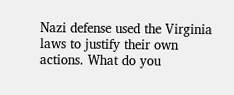Nazi defense used the Virginia laws to justify their own actions. What do you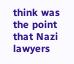think was the point that Nazi lawyers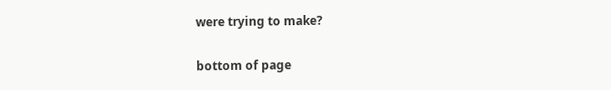were trying to make?

bottom of page